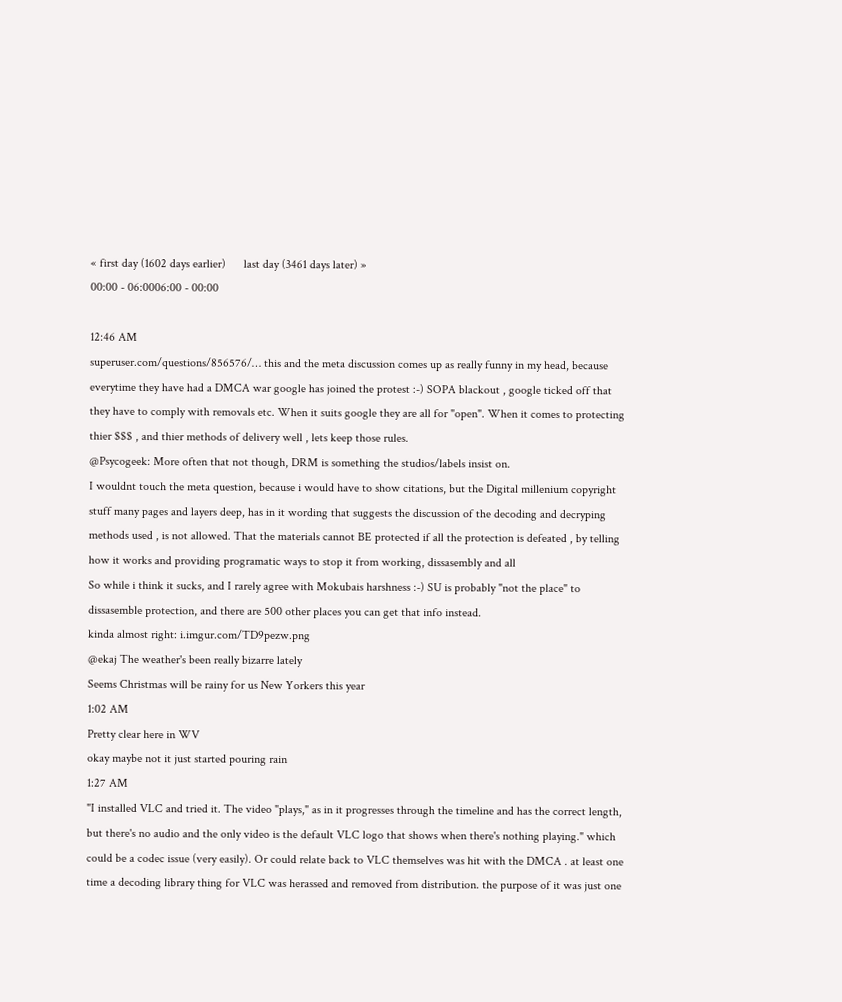« first day (1602 days earlier)      last day (3461 days later) »
00:00 - 06:0006:00 - 00:00

12:46 AM
superuser.com/questions/856576/… this and the meta discussion comes up as really funny in my head, because everytime they have had a DMCA war google has joined the protest :-) SOPA blackout , google ticked off that they have to comply with removals etc. When it suits google they are all for "open". When it comes to protecting thier $$$ , and thier methods of delivery well , lets keep those rules.
@Psycogeek: More often that not though, DRM is something the studios/labels insist on.
I wouldnt touch the meta question, because i would have to show citations, but the Digital millenium copyright stuff many pages and layers deep, has in it wording that suggests the discussion of the decoding and decryping methods used , is not allowed. That the materials cannot BE protected if all the protection is defeated , by telling how it works and providing programatic ways to stop it from working, dissasembly and all
So while i think it sucks, and I rarely agree with Mokubais harshness :-) SU is probably "not the place" to dissasemble protection, and there are 500 other places you can get that info instead.
kinda almost right: i.imgur.com/TD9pezw.png
@ekaj The weather's been really bizarre lately
Seems Christmas will be rainy for us New Yorkers this year
1:02 AM
Pretty clear here in WV
okay maybe not it just started pouring rain
1:27 AM
"I installed VLC and tried it. The video "plays," as in it progresses through the timeline and has the correct length, but there's no audio and the only video is the default VLC logo that shows when there's nothing playing." which could be a codec issue (very easily). Or could relate back to VLC themselves was hit with the DMCA . at least one time a decoding library thing for VLC was herassed and removed from distribution. the purpose of it was just one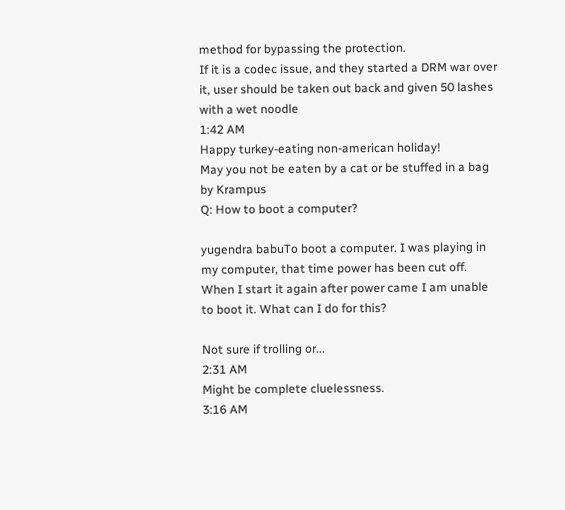method for bypassing the protection.
If it is a codec issue, and they started a DRM war over it, user should be taken out back and given 50 lashes with a wet noodle
1:42 AM
Happy turkey-eating non-american holiday!
May you not be eaten by a cat or be stuffed in a bag by Krampus
Q: How to boot a computer?

yugendra babuTo boot a computer. I was playing in my computer, that time power has been cut off. When I start it again after power came I am unable to boot it. What can I do for this?

Not sure if trolling or...
2:31 AM
Might be complete cluelessness.
3:16 AM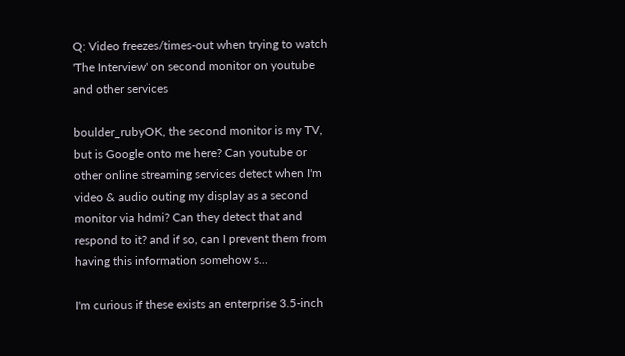Q: Video freezes/times-out when trying to watch 'The Interview' on second monitor on youtube and other services

boulder_rubyOK, the second monitor is my TV, but is Google onto me here? Can youtube or other online streaming services detect when I'm video & audio outing my display as a second monitor via hdmi? Can they detect that and respond to it? and if so, can I prevent them from having this information somehow s...

I'm curious if these exists an enterprise 3.5-inch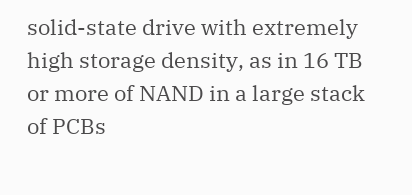solid-state drive with extremely high storage density, as in 16 TB or more of NAND in a large stack of PCBs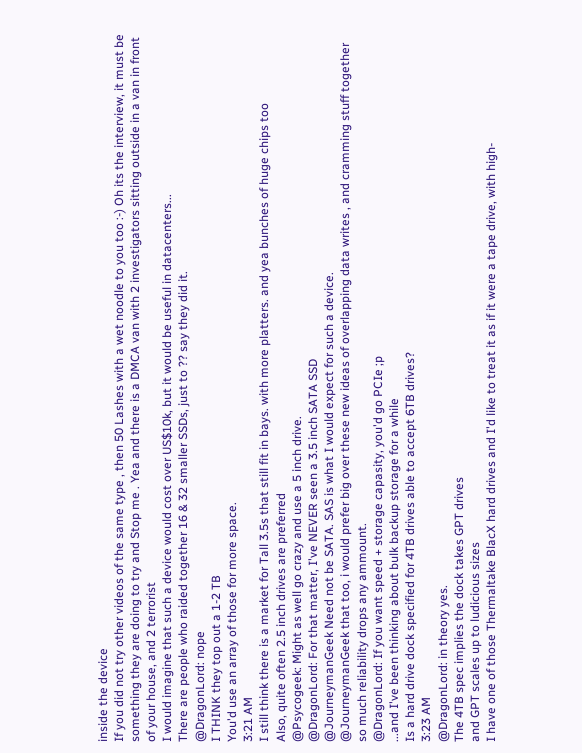inside the device
If you did not try other videos of the same type , then 50 Lashes with a wet noodle to you too :-) Oh its the interview, it must be something they are doing to try and Stop me . Yea and there is a DMCA van with 2 investigators sitting outside in a van in front of your house, and 2 terrorist
I would imagine that such a device would cost over US$10k, but it would be useful in datacenters...
There are people who raided together 16 & 32 smaller SSDs, just to ?? say they did it.
@DragonLord: nope
I THINK they top out a 1-2 TB
You'd use an array of those for more space.
3:21 AM
I still think there is a market for Tall 3.5s that still fit in bays. with more platters. and yea bunches of huge chips too
Also, quite often 2.5 inch drives are preferred
@Psycogeek: Might as well go crazy and use a 5 inch drive.
@DragonLord: For that matter, I've NEVER seen a 3.5 inch SATA SSD
@JourneymanGeek Need not be SATA. SAS is what I would expect for such a device.
@JourneymanGeek that too, i would prefer big over these new ideas of overlapping data writes , and cramming stuff together so much reliability drops any ammount.
@DragonLord: If you want speed + storage capasity, you'd go PCIe ;p
...and I've been thinking about bulk backup storage for a while
Is a hard drive dock specified for 4TB drives able to accept 6TB drives?
3:23 AM
@DragonLord: in theory yes.
The 4TB spec implies the dock takes GPT drives
and GPT scales up to ludicious sizes
I have one of those Thermaltake BlacX hard drives and I'd like to treat it as if it were a tape drive, with high-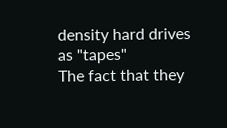density hard drives as "tapes"
The fact that they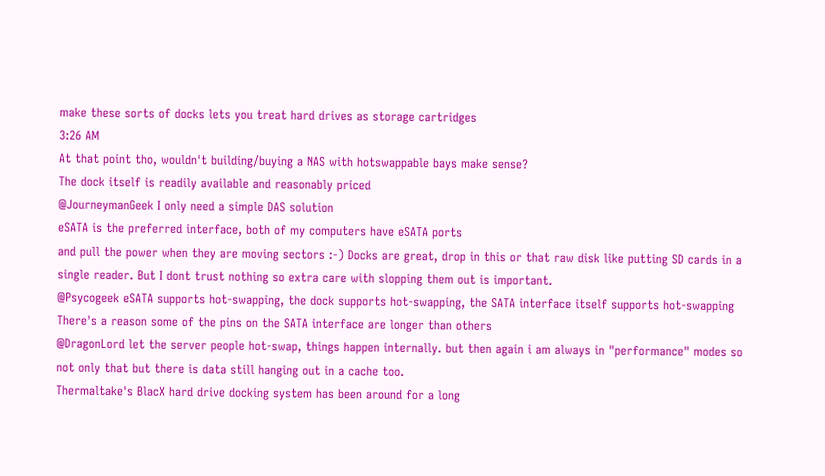make these sorts of docks lets you treat hard drives as storage cartridges
3:26 AM
At that point tho, wouldn't building/buying a NAS with hotswappable bays make sense?
The dock itself is readily available and reasonably priced
@JourneymanGeek I only need a simple DAS solution
eSATA is the preferred interface, both of my computers have eSATA ports
and pull the power when they are moving sectors :-) Docks are great, drop in this or that raw disk like putting SD cards in a single reader. But I dont trust nothing so extra care with slopping them out is important.
@Psycogeek eSATA supports hot-swapping, the dock supports hot-swapping, the SATA interface itself supports hot-swapping
There's a reason some of the pins on the SATA interface are longer than others
@DragonLord let the server people hot-swap, things happen internally. but then again i am always in "performance" modes so not only that but there is data still hanging out in a cache too.
Thermaltake's BlacX hard drive docking system has been around for a long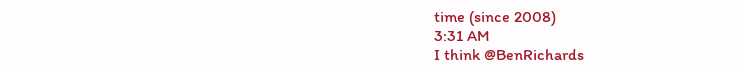time (since 2008)
3:31 AM
I think @BenRichards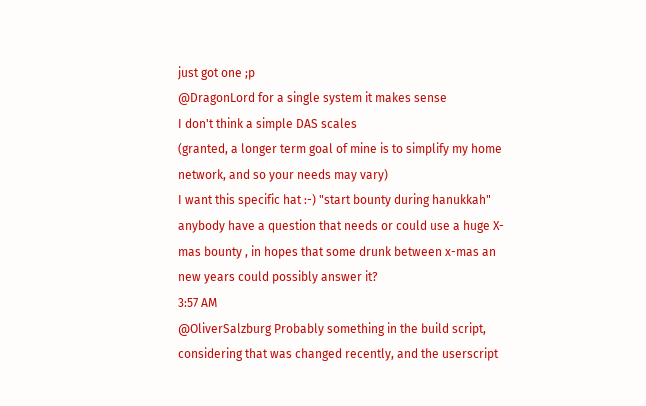just got one ;p
@DragonLord for a single system it makes sense
I don't think a simple DAS scales
(granted, a longer term goal of mine is to simplify my home network, and so your needs may vary)
I want this specific hat :-) "start bounty during hanukkah" anybody have a question that needs or could use a huge X-mas bounty , in hopes that some drunk between x-mas an new years could possibly answer it?
3:57 AM
@OliverSalzburg Probably something in the build script, considering that was changed recently, and the userscript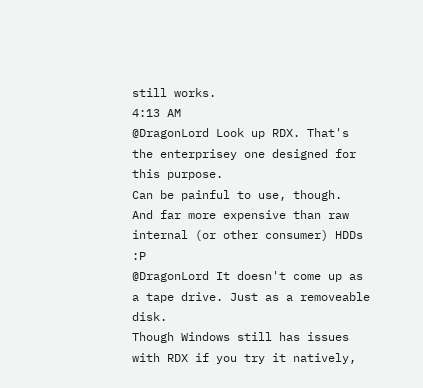still works.
4:13 AM
@DragonLord Look up RDX. That's the enterprisey one designed for this purpose.
Can be painful to use, though.
And far more expensive than raw internal (or other consumer) HDDs :P
@DragonLord It doesn't come up as a tape drive. Just as a removeable disk.
Though Windows still has issues with RDX if you try it natively,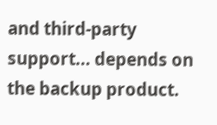and third-party support... depends on the backup product.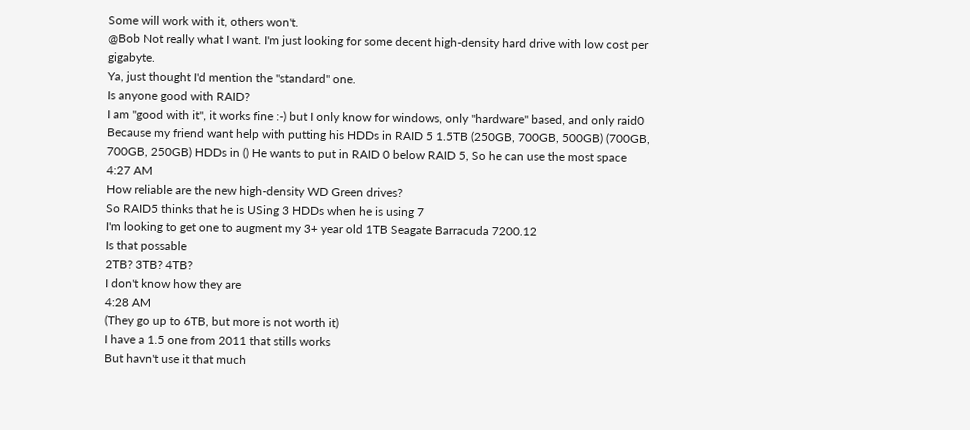Some will work with it, others won't.
@Bob Not really what I want. I'm just looking for some decent high-density hard drive with low cost per gigabyte.
Ya, just thought I'd mention the "standard" one.
Is anyone good with RAID?
I am "good with it", it works fine :-) but I only know for windows, only "hardware" based, and only raid0
Because my friend want help with putting his HDDs in RAID 5 1.5TB (250GB, 700GB, 500GB) (700GB, 700GB, 250GB) HDDs in () He wants to put in RAID 0 below RAID 5, So he can use the most space
4:27 AM
How reliable are the new high-density WD Green drives?
So RAID5 thinks that he is USing 3 HDDs when he is using 7
I'm looking to get one to augment my 3+ year old 1TB Seagate Barracuda 7200.12
Is that possable
2TB? 3TB? 4TB?
I don't know how they are
4:28 AM
(They go up to 6TB, but more is not worth it)
I have a 1.5 one from 2011 that stills works
But havn't use it that much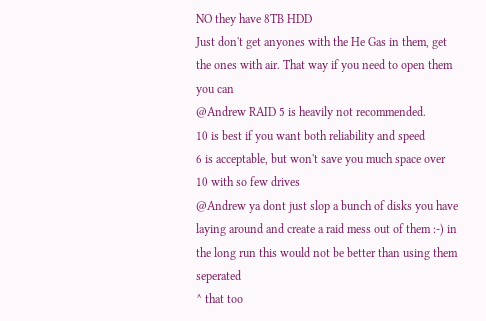NO they have 8TB HDD
Just don't get anyones with the He Gas in them, get the ones with air. That way if you need to open them you can
@Andrew RAID 5 is heavily not recommended.
10 is best if you want both reliability and speed
6 is acceptable, but won't save you much space over 10 with so few drives
@Andrew ya dont just slop a bunch of disks you have laying around and create a raid mess out of them :-) in the long run this would not be better than using them seperated
^ that too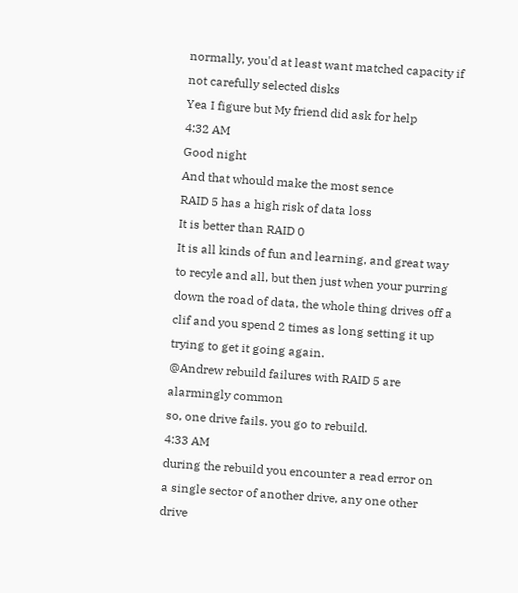normally, you'd at least want matched capacity if not carefully selected disks
Yea I figure but My friend did ask for help
4:32 AM
Good night
And that whould make the most sence
RAID 5 has a high risk of data loss
It is better than RAID 0
It is all kinds of fun and learning, and great way to recyle and all, but then just when your purring down the road of data, the whole thing drives off a clif and you spend 2 times as long setting it up trying to get it going again.
@Andrew rebuild failures with RAID 5 are alarmingly common
so, one drive fails. you go to rebuild.
4:33 AM
during the rebuild you encounter a read error on a single sector of another drive, any one other drive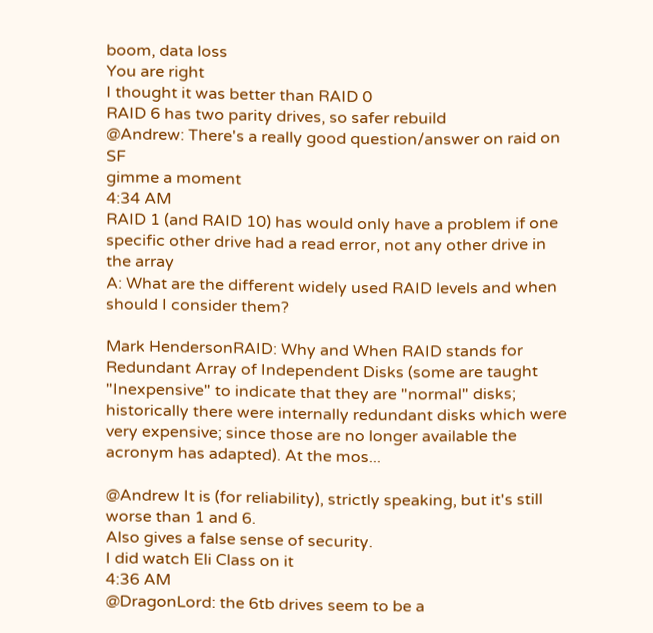boom, data loss
You are right
I thought it was better than RAID 0
RAID 6 has two parity drives, so safer rebuild
@Andrew: There's a really good question/answer on raid on SF
gimme a moment
4:34 AM
RAID 1 (and RAID 10) has would only have a problem if one specific other drive had a read error, not any other drive in the array
A: What are the different widely used RAID levels and when should I consider them?

Mark HendersonRAID: Why and When RAID stands for Redundant Array of Independent Disks (some are taught "Inexpensive" to indicate that they are "normal" disks; historically there were internally redundant disks which were very expensive; since those are no longer available the acronym has adapted). At the mos...

@Andrew It is (for reliability), strictly speaking, but it's still worse than 1 and 6.
Also gives a false sense of security.
I did watch Eli Class on it
4:36 AM
@DragonLord: the 6tb drives seem to be a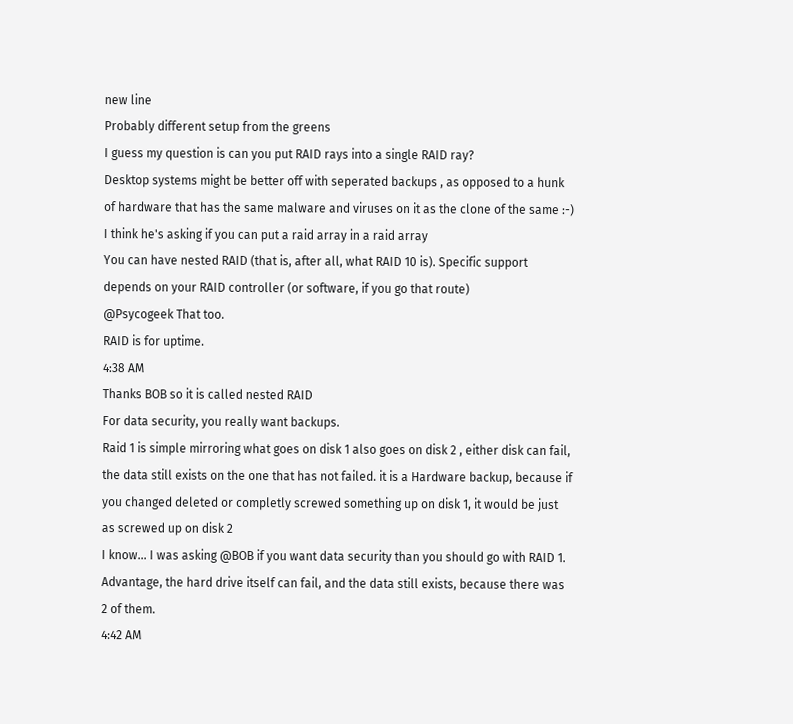new line
Probably different setup from the greens
I guess my question is can you put RAID rays into a single RAID ray?
Desktop systems might be better off with seperated backups , as opposed to a hunk of hardware that has the same malware and viruses on it as the clone of the same :-)
I think he's asking if you can put a raid array in a raid array
You can have nested RAID (that is, after all, what RAID 10 is). Specific support depends on your RAID controller (or software, if you go that route)
@Psycogeek That too.
RAID is for uptime.
4:38 AM
Thanks BOB so it is called nested RAID
For data security, you really want backups.
Raid 1 is simple mirroring what goes on disk 1 also goes on disk 2 , either disk can fail, the data still exists on the one that has not failed. it is a Hardware backup, because if you changed deleted or completly screwed something up on disk 1, it would be just as screwed up on disk 2
I know... I was asking @BOB if you want data security than you should go with RAID 1.
Advantage, the hard drive itself can fail, and the data still exists, because there was 2 of them.
4:42 AM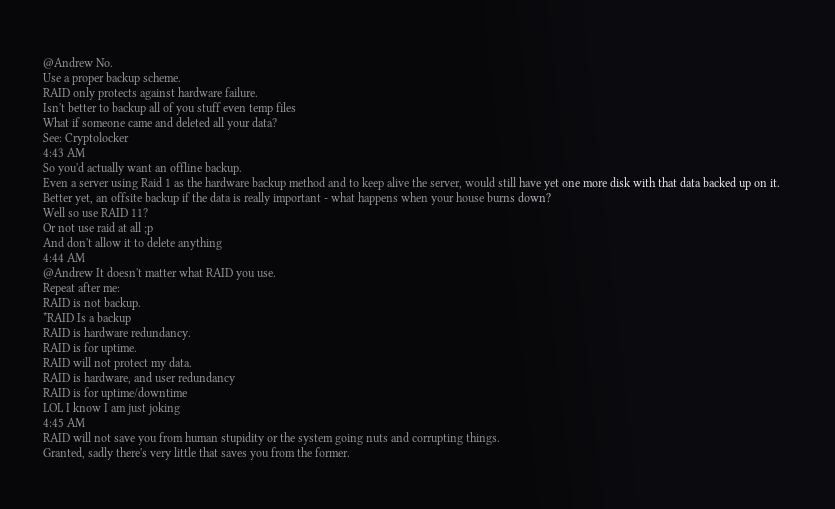@Andrew No.
Use a proper backup scheme.
RAID only protects against hardware failure.
Isn't better to backup all of you stuff even temp files
What if someone came and deleted all your data?
See: Cryptolocker
4:43 AM
So you'd actually want an offline backup.
Even a server using Raid 1 as the hardware backup method and to keep alive the server, would still have yet one more disk with that data backed up on it.
Better yet, an offsite backup if the data is really important - what happens when your house burns down?
Well so use RAID 11?
Or not use raid at all ;p
And don't allow it to delete anything
4:44 AM
@Andrew It doesn't matter what RAID you use.
Repeat after me:
RAID is not backup.
*RAID Is a backup
RAID is hardware redundancy.
RAID is for uptime.
RAID will not protect my data.
RAID is hardware, and user redundancy
RAID is for uptime/downtime
LOL I know I am just joking
4:45 AM
RAID will not save you from human stupidity or the system going nuts and corrupting things.
Granted, sadly there's very little that saves you from the former.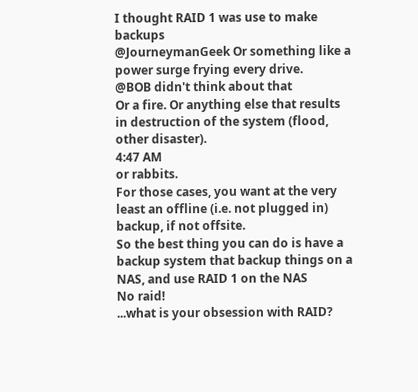I thought RAID 1 was use to make backups
@JourneymanGeek Or something like a power surge frying every drive.
@BOB didn't think about that
Or a fire. Or anything else that results in destruction of the system (flood, other disaster).
4:47 AM
or rabbits.
For those cases, you want at the very least an offline (i.e. not plugged in) backup, if not offsite.
So the best thing you can do is have a backup system that backup things on a NAS, and use RAID 1 on the NAS
No raid!
...what is your obsession with RAID?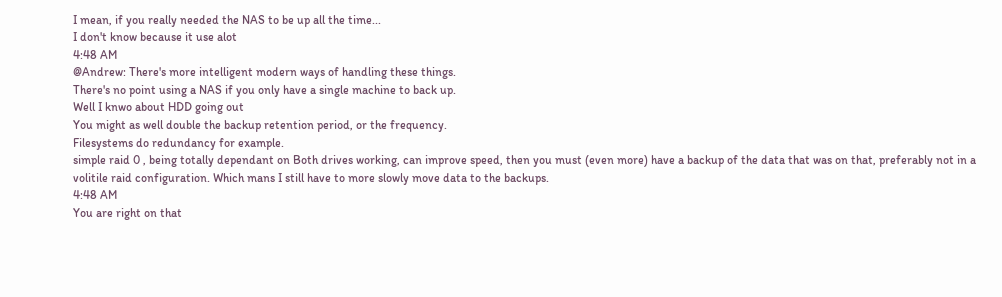I mean, if you really needed the NAS to be up all the time...
I don't know because it use alot
4:48 AM
@Andrew: There's more intelligent modern ways of handling these things.
There's no point using a NAS if you only have a single machine to back up.
Well I knwo about HDD going out
You might as well double the backup retention period, or the frequency.
Filesystems do redundancy for example.
simple raid 0 , being totally dependant on Both drives working, can improve speed, then you must (even more) have a backup of the data that was on that, preferably not in a volitile raid configuration. Which mans I still have to more slowly move data to the backups.
4:48 AM
You are right on that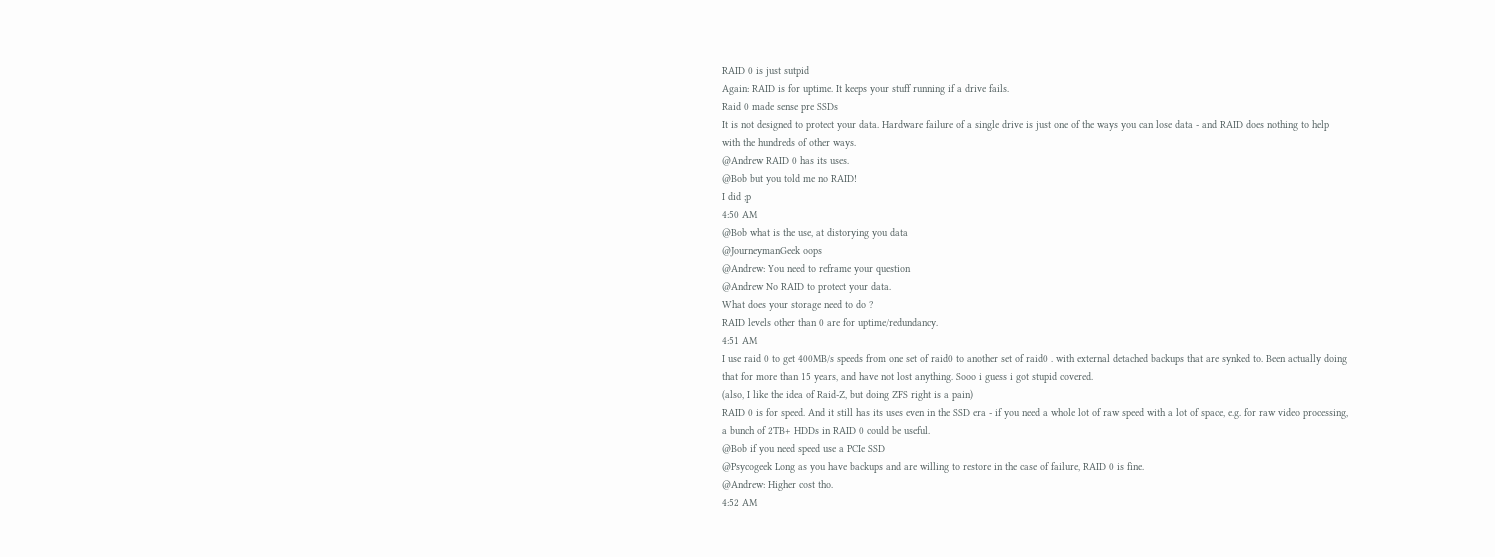RAID 0 is just sutpid
Again: RAID is for uptime. It keeps your stuff running if a drive fails.
Raid 0 made sense pre SSDs
It is not designed to protect your data. Hardware failure of a single drive is just one of the ways you can lose data - and RAID does nothing to help with the hundreds of other ways.
@Andrew RAID 0 has its uses.
@Bob but you told me no RAID!
I did ;p
4:50 AM
@Bob what is the use, at distorying you data
@JourneymanGeek oops
@Andrew: You need to reframe your question
@Andrew No RAID to protect your data.
What does your storage need to do ?
RAID levels other than 0 are for uptime/redundancy.
4:51 AM
I use raid 0 to get 400MB/s speeds from one set of raid0 to another set of raid0 . with external detached backups that are synked to. Been actually doing that for more than 15 years, and have not lost anything. Sooo i guess i got stupid covered.
(also, I like the idea of Raid-Z, but doing ZFS right is a pain)
RAID 0 is for speed. And it still has its uses even in the SSD era - if you need a whole lot of raw speed with a lot of space, e.g. for raw video processing, a bunch of 2TB+ HDDs in RAID 0 could be useful.
@Bob if you need speed use a PCIe SSD
@Psycogeek Long as you have backups and are willing to restore in the case of failure, RAID 0 is fine.
@Andrew: Higher cost tho.
4:52 AM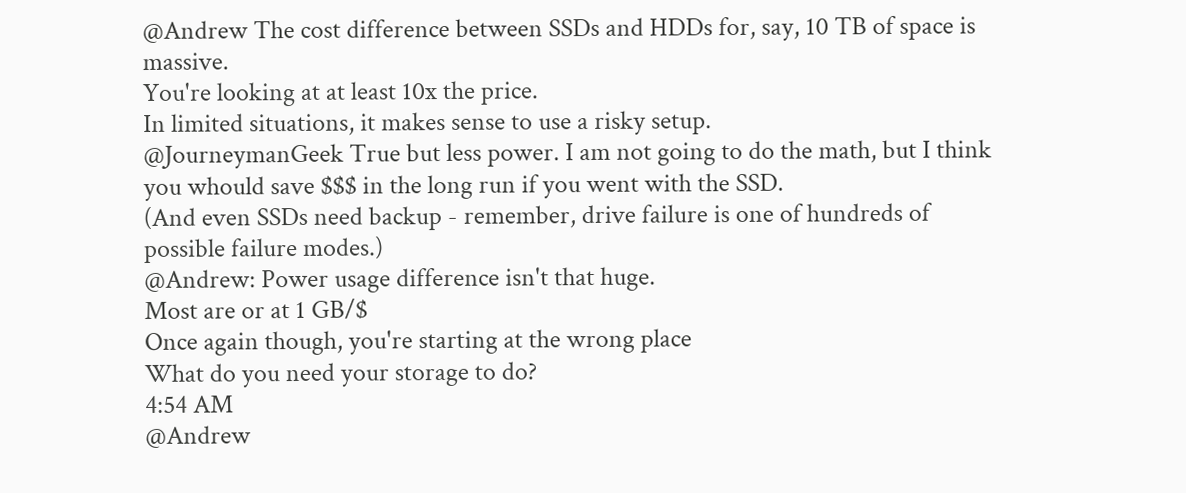@Andrew The cost difference between SSDs and HDDs for, say, 10 TB of space is massive.
You're looking at at least 10x the price.
In limited situations, it makes sense to use a risky setup.
@JourneymanGeek True but less power. I am not going to do the math, but I think you whould save $$$ in the long run if you went with the SSD.
(And even SSDs need backup - remember, drive failure is one of hundreds of possible failure modes.)
@Andrew: Power usage difference isn't that huge.
Most are or at 1 GB/$
Once again though, you're starting at the wrong place
What do you need your storage to do?
4:54 AM
@Andrew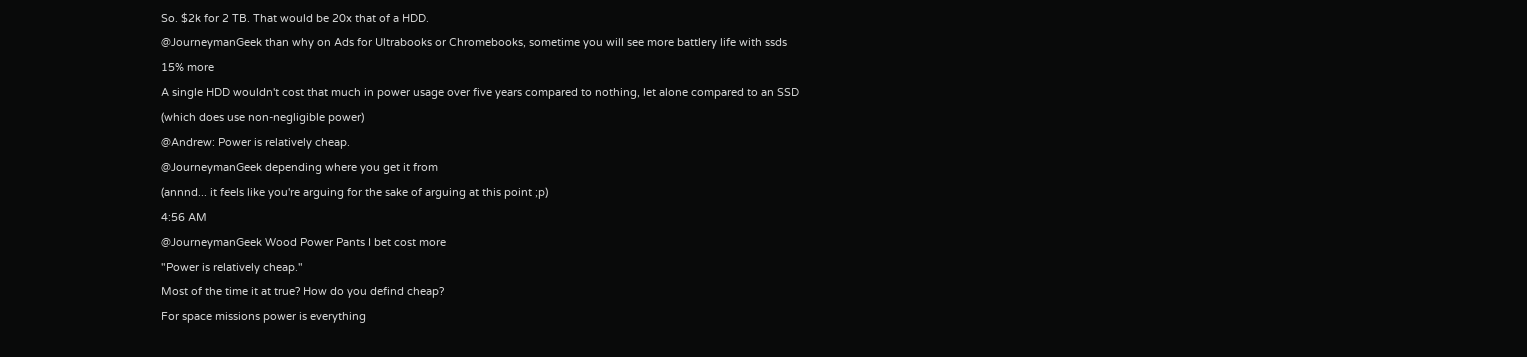So. $2k for 2 TB. That would be 20x that of a HDD.
@JourneymanGeek than why on Ads for Ultrabooks or Chromebooks, sometime you will see more battlery life with ssds
15% more
A single HDD wouldn't cost that much in power usage over five years compared to nothing, let alone compared to an SSD (which does use non-negligible power)
@Andrew: Power is relatively cheap.
@JourneymanGeek depending where you get it from
(annnd... it feels like you're arguing for the sake of arguing at this point ;p)
4:56 AM
@JourneymanGeek Wood Power Pants I bet cost more
"Power is relatively cheap."
Most of the time it at true? How do you defind cheap?
For space missions power is everything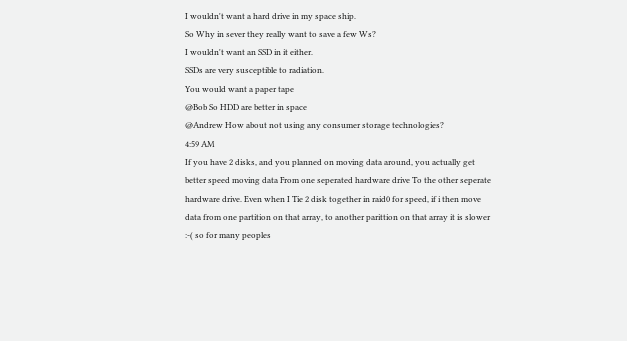I wouldn't want a hard drive in my space ship.
So Why in sever they really want to save a few Ws?
I wouldn't want an SSD in it either.
SSDs are very susceptible to radiation.
You would want a paper tape
@Bob So HDD are better in space
@Andrew How about not using any consumer storage technologies?
4:59 AM
If you have 2 disks, and you planned on moving data around, you actually get better speed moving data From one seperated hardware drive To the other seperate hardware drive. Even when I Tie 2 disk together in raid0 for speed, if i then move data from one partition on that array, to another parittion on that array it is slower :-( so for many peoples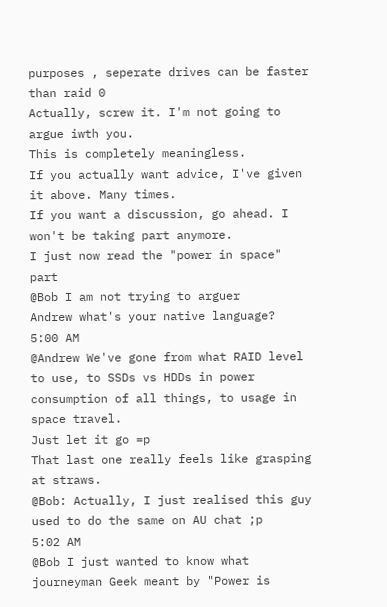purposes , seperate drives can be faster than raid 0
Actually, screw it. I'm not going to argue iwth you.
This is completely meaningless.
If you actually want advice, I've given it above. Many times.
If you want a discussion, go ahead. I won't be taking part anymore.
I just now read the "power in space" part
@Bob I am not trying to arguer
Andrew what's your native language?
5:00 AM
@Andrew We've gone from what RAID level to use, to SSDs vs HDDs in power consumption of all things, to usage in space travel.
Just let it go =p
That last one really feels like grasping at straws.
@Bob: Actually, I just realised this guy used to do the same on AU chat ;p
5:02 AM
@Bob I just wanted to know what journeyman Geek meant by "Power is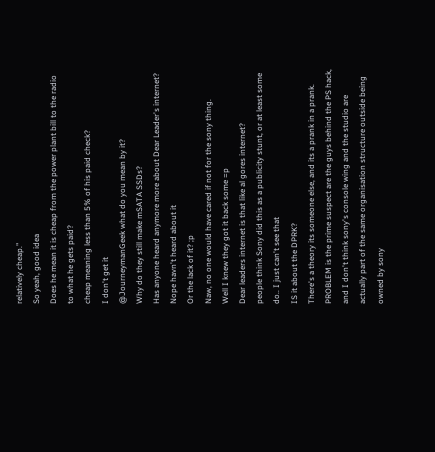relatively cheap."
So yeah, good idea
Does he mean it is cheap from the power plant bill to the radio to what he gets paid?
cheap meaning less than 5% of his paid check?
I don't get it
@JourneymanGeek what do you mean by it?
Why do they still make mSATA SSDs?
Has anyone heard anymore more about Dear Leader's internet?
Nope havn't heard about it
Or the lack of it? ;p
Naw, no one would have cared if not for the sony thing.
Well I knew they got it back some =p
Dear leaders internet is that like al gores internet?
people think Sony did this as a publicity stunt, or at least some do.. I just can't see that
IS it about the DPRK?
There's a theory its someone else, and its a prank in a prank.
PROBLEM is the prime suspect are the guys behind the PS hack, and I don't think sony's console wing and the studio are actually part of the same organisation structure outside being owned by sony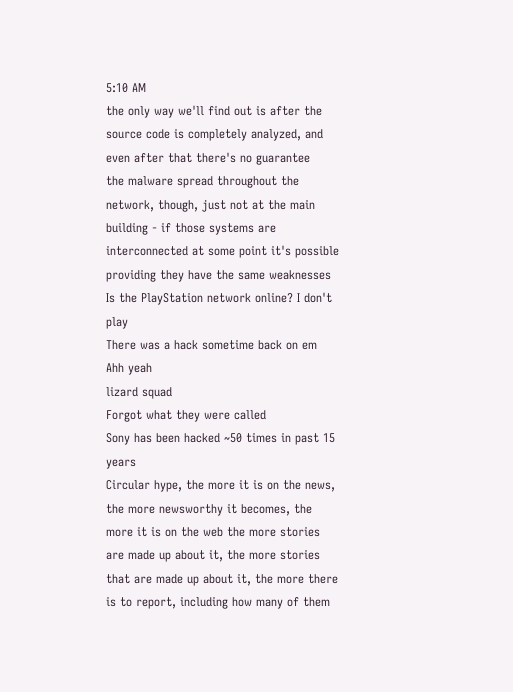5:10 AM
the only way we'll find out is after the source code is completely analyzed, and even after that there's no guarantee
the malware spread throughout the network, though, just not at the main building - if those systems are interconnected at some point it's possible providing they have the same weaknesses
Is the PlayStation network online? I don't play
There was a hack sometime back on em
Ahh yeah
lizard squad
Forgot what they were called
Sony has been hacked ~50 times in past 15 years
Circular hype, the more it is on the news, the more newsworthy it becomes, the more it is on the web the more stories are made up about it, the more stories that are made up about it, the more there is to report, including how many of them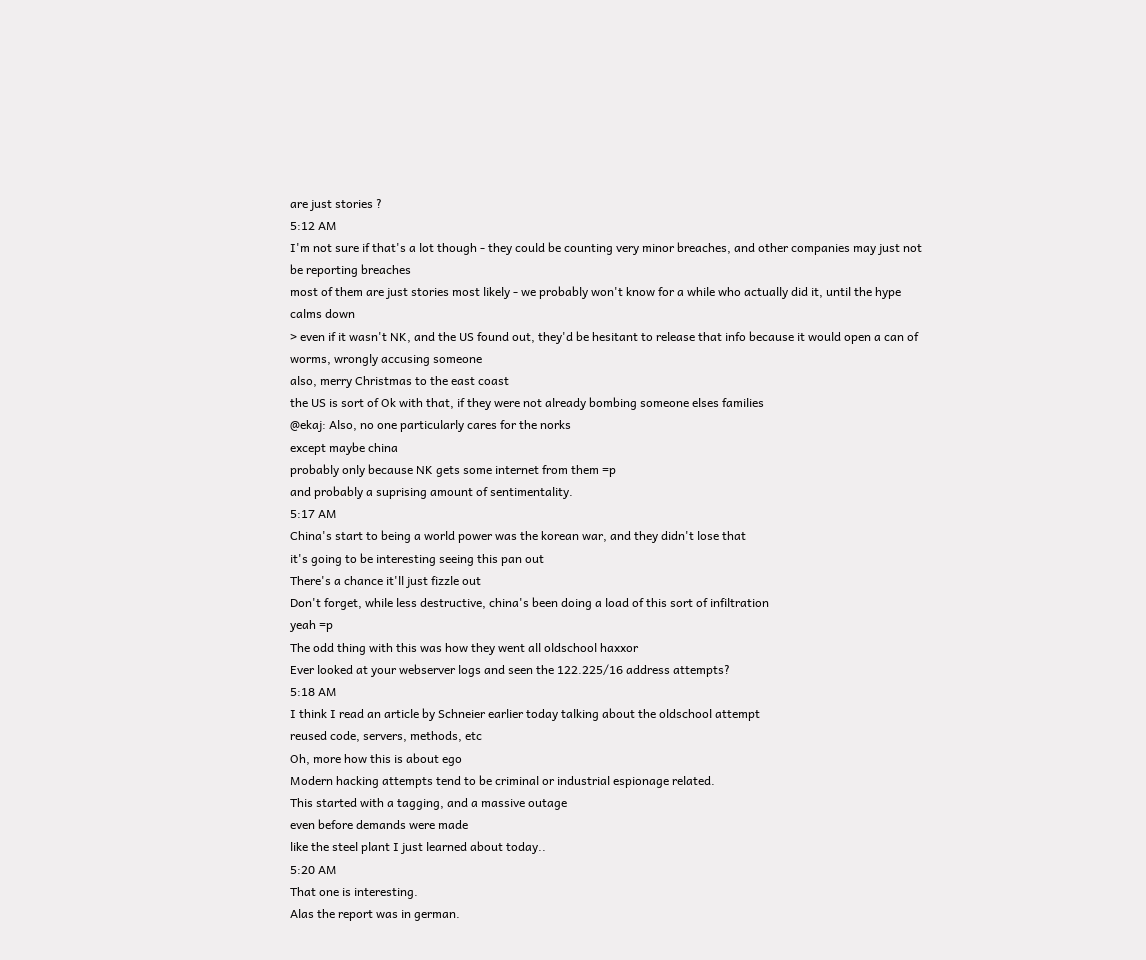are just stories ?
5:12 AM
I'm not sure if that's a lot though - they could be counting very minor breaches, and other companies may just not be reporting breaches
most of them are just stories most likely - we probably won't know for a while who actually did it, until the hype calms down
> even if it wasn't NK, and the US found out, they'd be hesitant to release that info because it would open a can of worms, wrongly accusing someone
also, merry Christmas to the east coast
the US is sort of Ok with that, if they were not already bombing someone elses families
@ekaj: Also, no one particularly cares for the norks
except maybe china
probably only because NK gets some internet from them =p
and probably a suprising amount of sentimentality.
5:17 AM
China's start to being a world power was the korean war, and they didn't lose that
it's going to be interesting seeing this pan out
There's a chance it'll just fizzle out
Don't forget, while less destructive, china's been doing a load of this sort of infiltration
yeah =p
The odd thing with this was how they went all oldschool haxxor
Ever looked at your webserver logs and seen the 122.225/16 address attempts?
5:18 AM
I think I read an article by Schneier earlier today talking about the oldschool attempt
reused code, servers, methods, etc
Oh, more how this is about ego
Modern hacking attempts tend to be criminal or industrial espionage related.
This started with a tagging, and a massive outage
even before demands were made
like the steel plant I just learned about today..
5:20 AM
That one is interesting.
Alas the report was in german.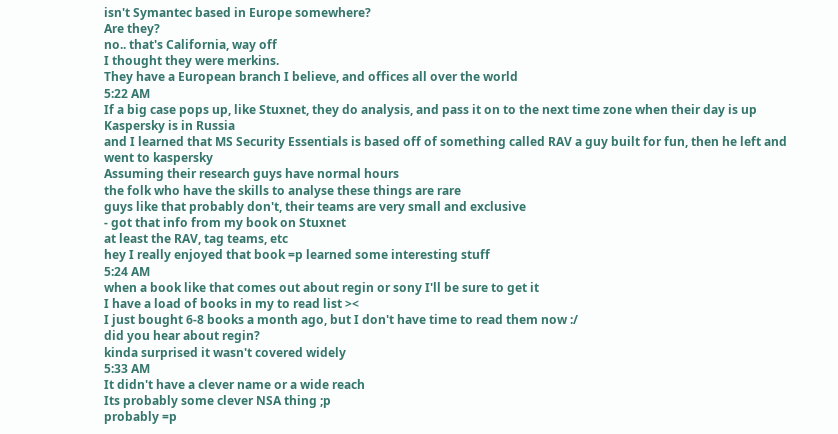isn't Symantec based in Europe somewhere?
Are they?
no.. that's California, way off
I thought they were merkins.
They have a European branch I believe, and offices all over the world
5:22 AM
If a big case pops up, like Stuxnet, they do analysis, and pass it on to the next time zone when their day is up
Kaspersky is in Russia
and I learned that MS Security Essentials is based off of something called RAV a guy built for fun, then he left and went to kaspersky
Assuming their research guys have normal hours
the folk who have the skills to analyse these things are rare
guys like that probably don't, their teams are very small and exclusive
- got that info from my book on Stuxnet
at least the RAV, tag teams, etc
hey I really enjoyed that book =p learned some interesting stuff
5:24 AM
when a book like that comes out about regin or sony I'll be sure to get it
I have a load of books in my to read list ><
I just bought 6-8 books a month ago, but I don't have time to read them now :/
did you hear about regin?
kinda surprised it wasn't covered widely
5:33 AM
It didn't have a clever name or a wide reach
Its probably some clever NSA thing ;p
probably =p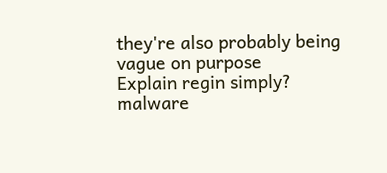they're also probably being vague on purpose
Explain regin simply?
malware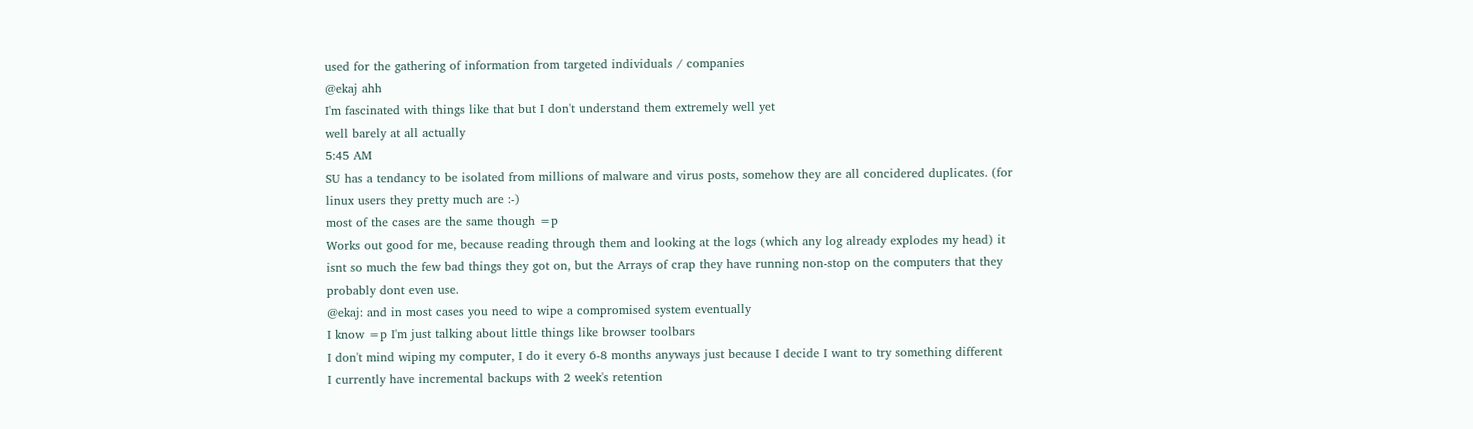used for the gathering of information from targeted individuals / companies
@ekaj ahh
I'm fascinated with things like that but I don't understand them extremely well yet
well barely at all actually
5:45 AM
SU has a tendancy to be isolated from millions of malware and virus posts, somehow they are all concidered duplicates. (for linux users they pretty much are :-)
most of the cases are the same though =p
Works out good for me, because reading through them and looking at the logs (which any log already explodes my head) it isnt so much the few bad things they got on, but the Arrays of crap they have running non-stop on the computers that they probably dont even use.
@ekaj: and in most cases you need to wipe a compromised system eventually
I know =p I'm just talking about little things like browser toolbars
I don't mind wiping my computer, I do it every 6-8 months anyways just because I decide I want to try something different
I currently have incremental backups with 2 week's retention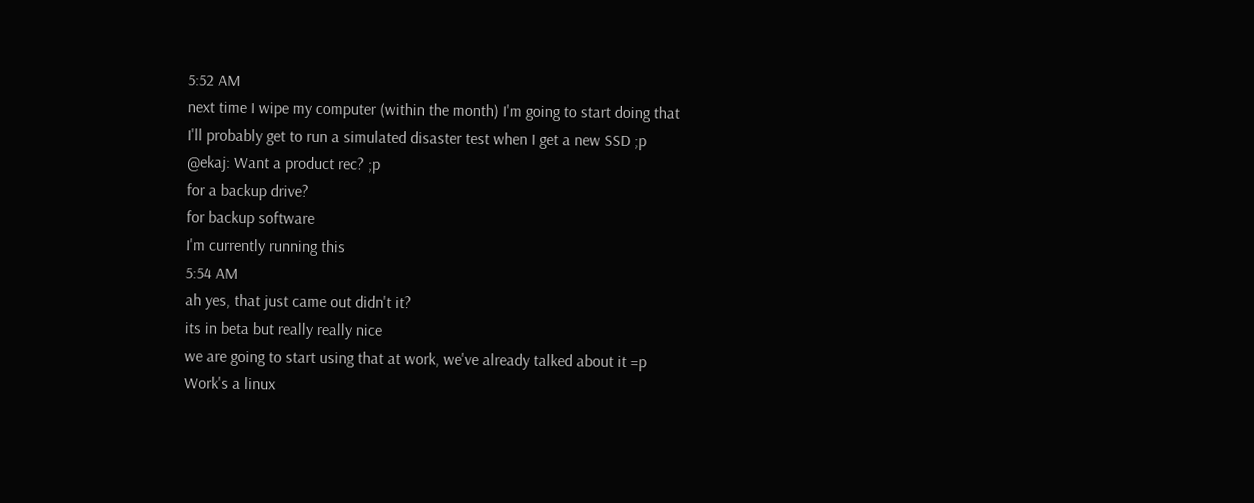5:52 AM
next time I wipe my computer (within the month) I'm going to start doing that
I'll probably get to run a simulated disaster test when I get a new SSD ;p
@ekaj: Want a product rec? ;p
for a backup drive?
for backup software
I'm currently running this
5:54 AM
ah yes, that just came out didn't it?
its in beta but really really nice
we are going to start using that at work, we've already talked about it =p
Work's a linux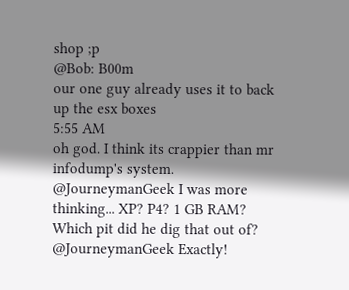shop ;p
@Bob: B00m
our one guy already uses it to back up the esx boxes
5:55 AM
oh god. I think its crappier than mr infodump's system.
@JourneymanGeek I was more thinking... XP? P4? 1 GB RAM? Which pit did he dig that out of?
@JourneymanGeek Exactly!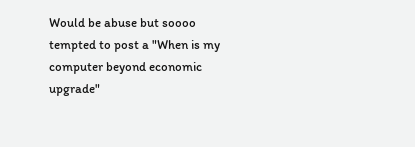Would be abuse but soooo tempted to post a "When is my computer beyond economic upgrade"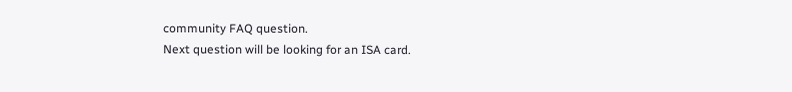community FAQ question.
Next question will be looking for an ISA card.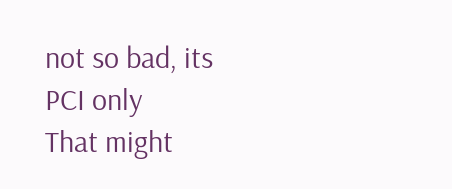not so bad, its PCI only
That might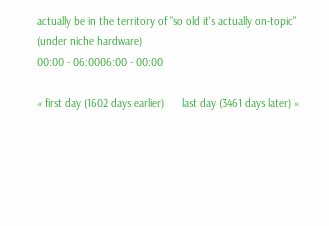actually be in the territory of "so old it's actually on-topic"
(under niche hardware)
00:00 - 06:0006:00 - 00:00

« first day (1602 days earlier)      last day (3461 days later) »